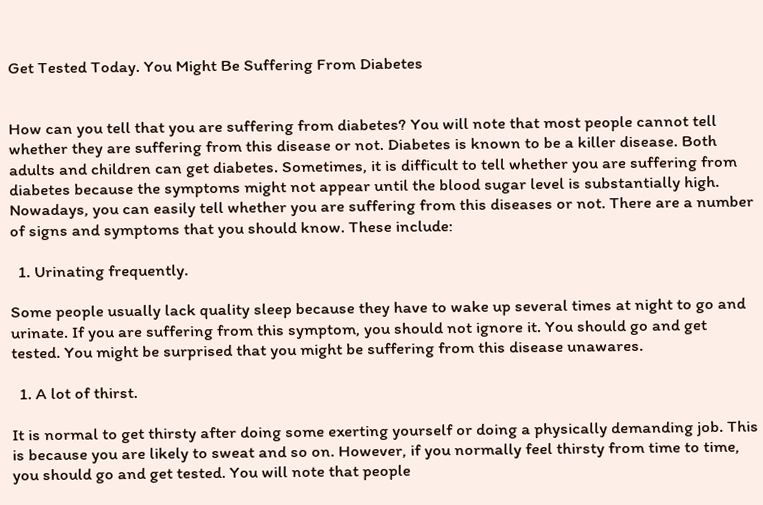Get Tested Today. You Might Be Suffering From Diabetes


How can you tell that you are suffering from diabetes? You will note that most people cannot tell whether they are suffering from this disease or not. Diabetes is known to be a killer disease. Both adults and children can get diabetes. Sometimes, it is difficult to tell whether you are suffering from diabetes because the symptoms might not appear until the blood sugar level is substantially high. Nowadays, you can easily tell whether you are suffering from this diseases or not. There are a number of signs and symptoms that you should know. These include:

  1. Urinating frequently.

Some people usually lack quality sleep because they have to wake up several times at night to go and urinate. If you are suffering from this symptom, you should not ignore it. You should go and get tested. You might be surprised that you might be suffering from this disease unawares.

  1. A lot of thirst.

It is normal to get thirsty after doing some exerting yourself or doing a physically demanding job. This is because you are likely to sweat and so on. However, if you normally feel thirsty from time to time, you should go and get tested. You will note that people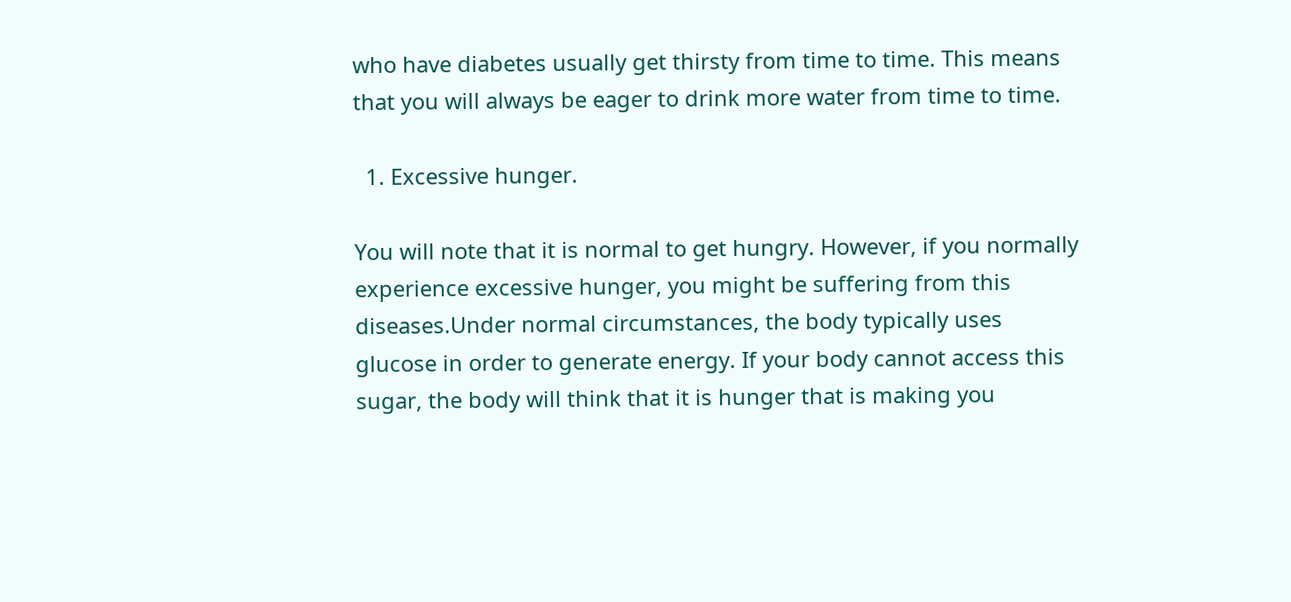who have diabetes usually get thirsty from time to time. This means that you will always be eager to drink more water from time to time.

  1. Excessive hunger.

You will note that it is normal to get hungry. However, if you normally experience excessive hunger, you might be suffering from this diseases.Under normal circumstances, the body typically uses glucose in order to generate energy. If your body cannot access this sugar, the body will think that it is hunger that is making you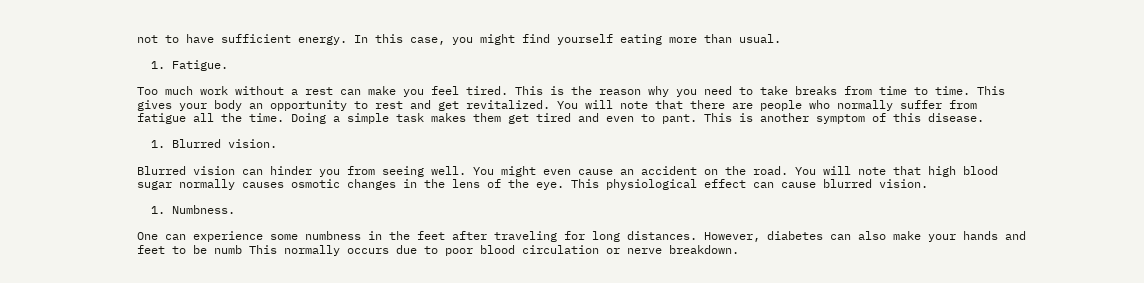not to have sufficient energy. In this case, you might find yourself eating more than usual.

  1. Fatigue.

Too much work without a rest can make you feel tired. This is the reason why you need to take breaks from time to time. This gives your body an opportunity to rest and get revitalized. You will note that there are people who normally suffer from fatigue all the time. Doing a simple task makes them get tired and even to pant. This is another symptom of this disease.

  1. Blurred vision.

Blurred vision can hinder you from seeing well. You might even cause an accident on the road. You will note that high blood sugar normally causes osmotic changes in the lens of the eye. This physiological effect can cause blurred vision.

  1. Numbness.

One can experience some numbness in the feet after traveling for long distances. However, diabetes can also make your hands and feet to be numb This normally occurs due to poor blood circulation or nerve breakdown.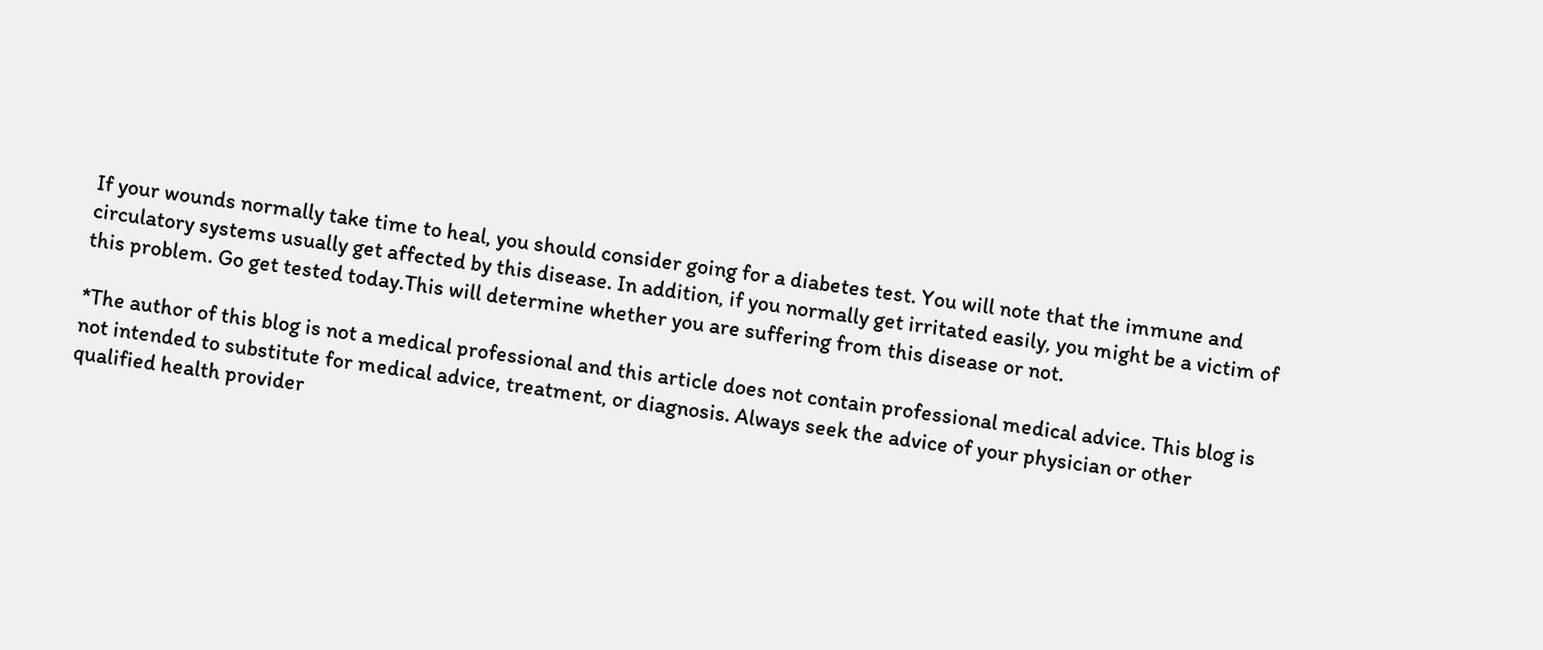If your wounds normally take time to heal, you should consider going for a diabetes test. You will note that the immune and circulatory systems usually get affected by this disease. In addition, if you normally get irritated easily, you might be a victim of this problem. Go get tested today.This will determine whether you are suffering from this disease or not.

*The author of this blog is not a medical professional and this article does not contain professional medical advice. This blog is not intended to substitute for medical advice, treatment, or diagnosis. Always seek the advice of your physician or other qualified health provider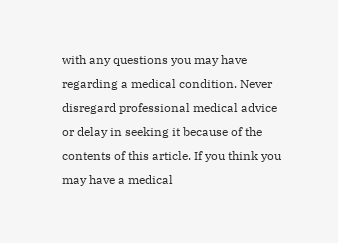with any questions you may have regarding a medical condition. Never disregard professional medical advice or delay in seeking it because of the contents of this article. If you think you may have a medical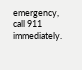emergency, call 911 immediately.